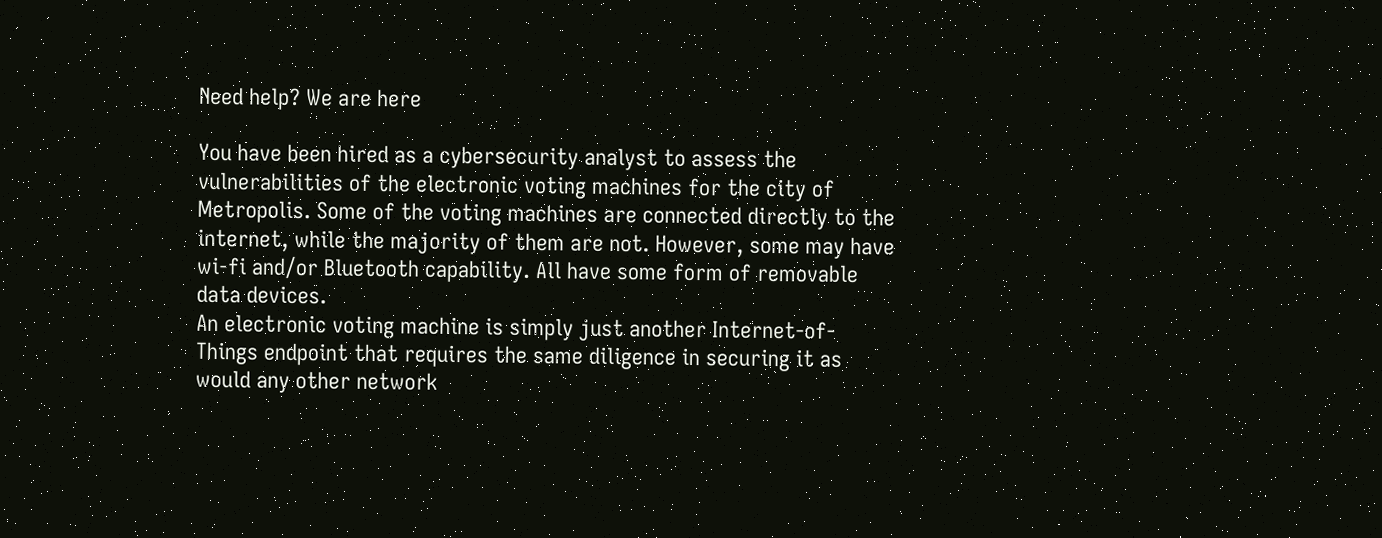Need help? We are here

You have been hired as a cybersecurity analyst to assess the vulnerabilities of the electronic voting machines for the city of Metropolis. Some of the voting machines are connected directly to the internet, while the majority of them are not. However, some may have wi-fi and/or Bluetooth capability. All have some form of removable data devices.
An electronic voting machine is simply just another Internet-of-Things endpoint that requires the same diligence in securing it as would any other network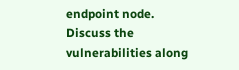endpoint node.
Discuss the vulnerabilities along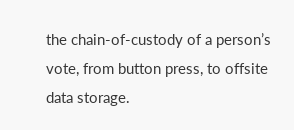the chain-of-custody of a person’s vote, from button press, to offsite data storage.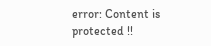error: Content is protected !!